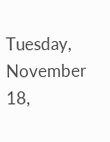Tuesday, November 18,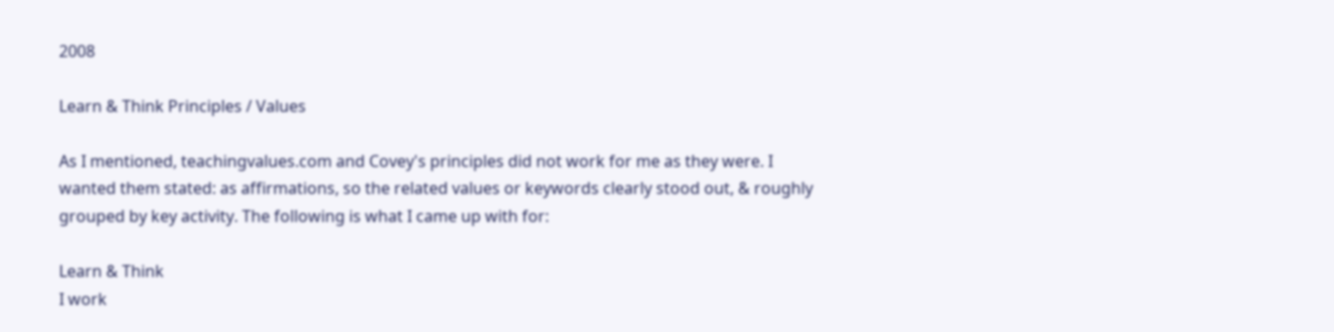2008

Learn & Think Principles / Values

As I mentioned, teachingvalues.com and Covey's principles did not work for me as they were. I wanted them stated: as affirmations, so the related values or keywords clearly stood out, & roughly grouped by key activity. The following is what I came up with for:

Learn & Think
I work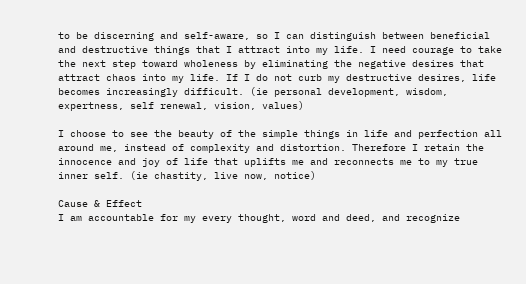to be discerning and self-aware, so I can distinguish between beneficial and destructive things that I attract into my life. I need courage to take the next step toward wholeness by eliminating the negative desires that attract chaos into my life. If I do not curb my destructive desires, life becomes increasingly difficult. (ie personal development, wisdom, expertness, self renewal, vision, values)

I choose to see the beauty of the simple things in life and perfection all around me, instead of complexity and distortion. Therefore I retain the innocence and joy of life that uplifts me and reconnects me to my true inner self. (ie chastity, live now, notice)

Cause & Effect
I am accountable for my every thought, word and deed, and recognize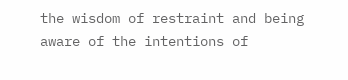the wisdom of restraint and being aware of the intentions of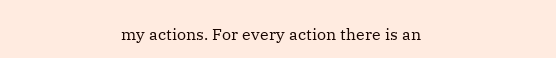my actions. For every action there is an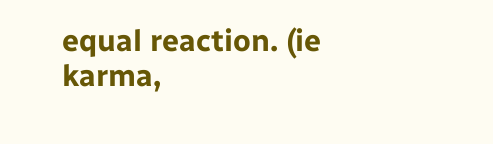equal reaction. (ie karma,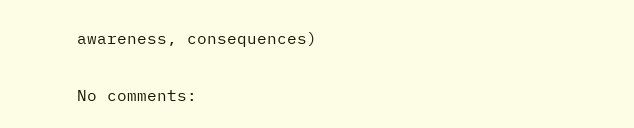awareness, consequences)

No comments: